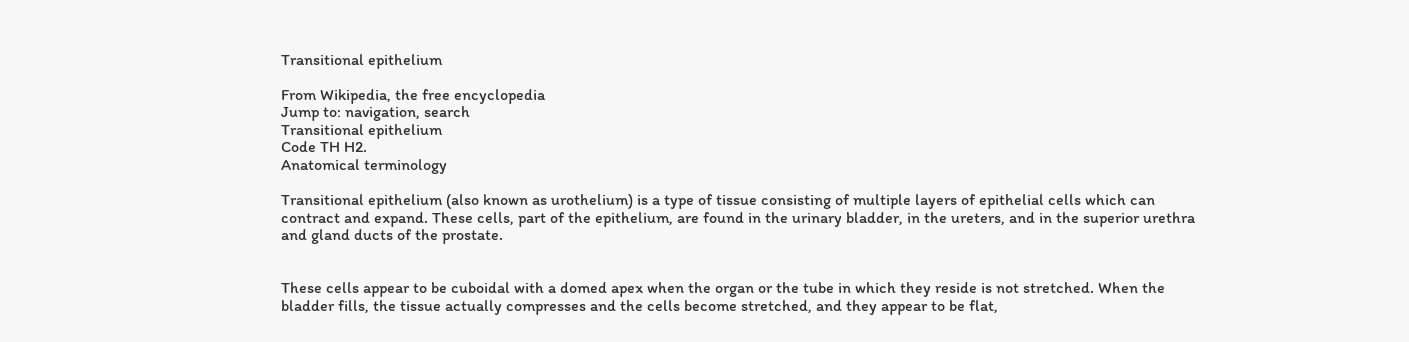Transitional epithelium

From Wikipedia, the free encyclopedia
Jump to: navigation, search
Transitional epithelium
Code TH H2.
Anatomical terminology

Transitional epithelium (also known as urothelium) is a type of tissue consisting of multiple layers of epithelial cells which can contract and expand. These cells, part of the epithelium, are found in the urinary bladder, in the ureters, and in the superior urethra and gland ducts of the prostate.


These cells appear to be cuboidal with a domed apex when the organ or the tube in which they reside is not stretched. When the bladder fills, the tissue actually compresses and the cells become stretched, and they appear to be flat,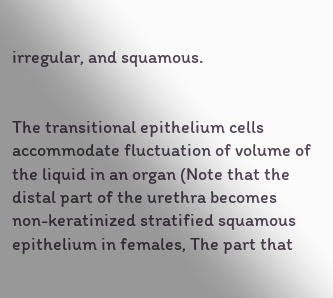irregular, and squamous.


The transitional epithelium cells accommodate fluctuation of volume of the liquid in an organ (Note that the distal part of the urethra becomes non-keratinized stratified squamous epithelium in females, The part that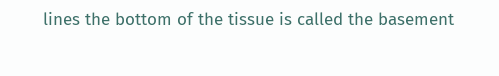lines the bottom of the tissue is called the basement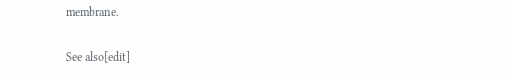membrane.


See also[edit]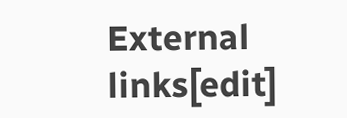External links[edit]